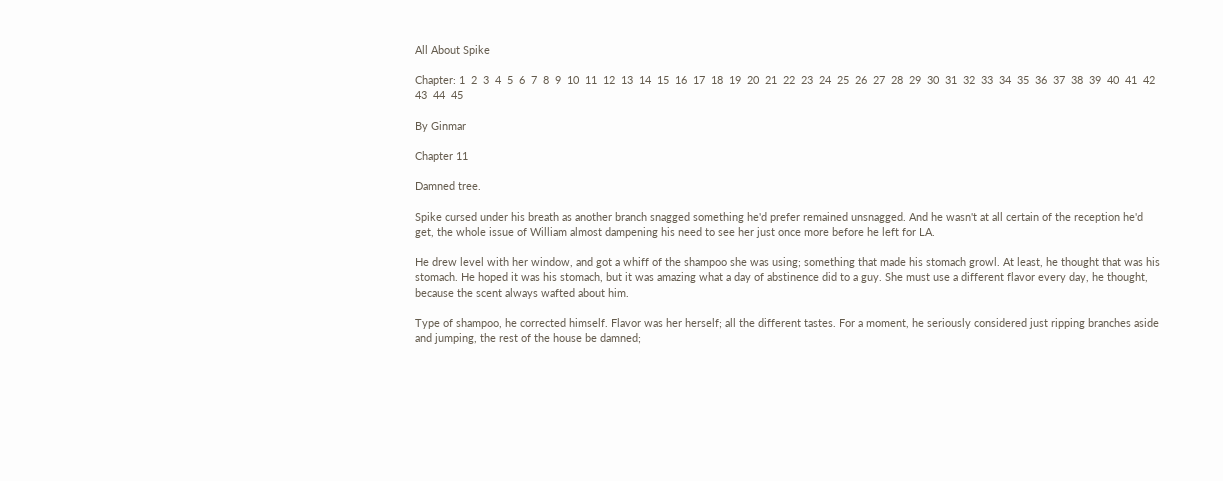All About Spike

Chapter: 1  2  3  4  5  6  7  8  9  10  11  12  13  14  15  16  17  18  19  20  21  22  23  24  25  26  27  28  29  30  31  32  33  34  35  36  37  38  39  40  41  42  43  44  45

By Ginmar

Chapter 11

Damned tree.

Spike cursed under his breath as another branch snagged something he'd prefer remained unsnagged. And he wasn't at all certain of the reception he'd get, the whole issue of William almost dampening his need to see her just once more before he left for LA.

He drew level with her window, and got a whiff of the shampoo she was using; something that made his stomach growl. At least, he thought that was his stomach. He hoped it was his stomach, but it was amazing what a day of abstinence did to a guy. She must use a different flavor every day, he thought, because the scent always wafted about him.

Type of shampoo, he corrected himself. Flavor was her herself; all the different tastes. For a moment, he seriously considered just ripping branches aside and jumping, the rest of the house be damned;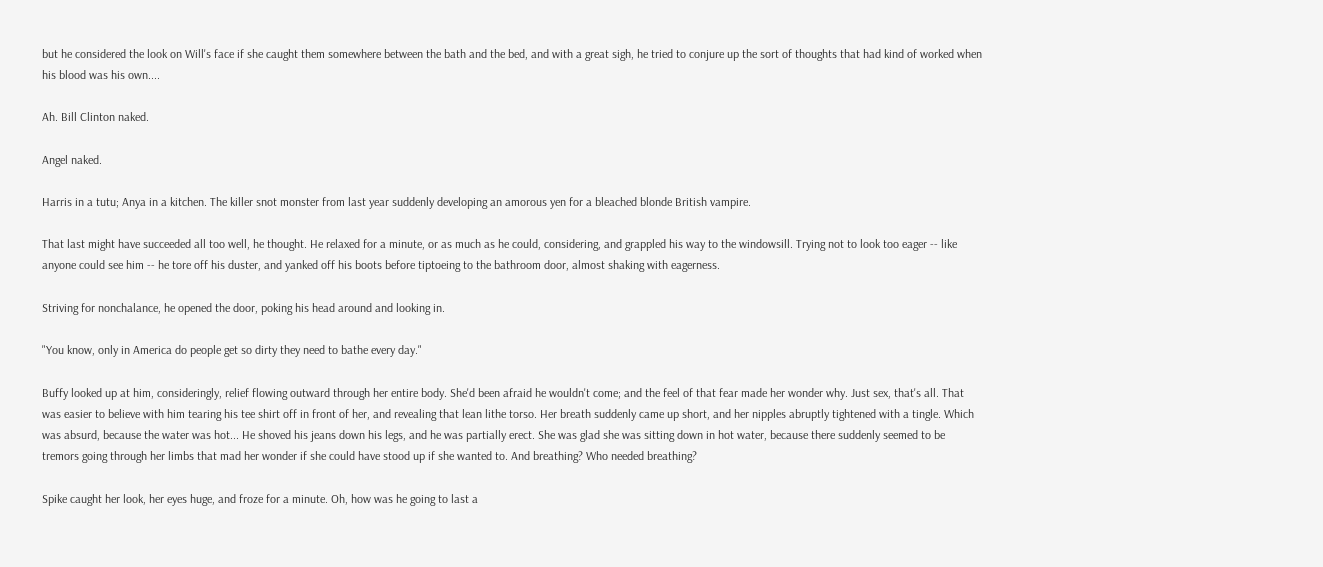but he considered the look on Will's face if she caught them somewhere between the bath and the bed, and with a great sigh, he tried to conjure up the sort of thoughts that had kind of worked when his blood was his own....

Ah. Bill Clinton naked.

Angel naked.

Harris in a tutu; Anya in a kitchen. The killer snot monster from last year suddenly developing an amorous yen for a bleached blonde British vampire.

That last might have succeeded all too well, he thought. He relaxed for a minute, or as much as he could, considering, and grappled his way to the windowsill. Trying not to look too eager -- like anyone could see him -- he tore off his duster, and yanked off his boots before tiptoeing to the bathroom door, almost shaking with eagerness.

Striving for nonchalance, he opened the door, poking his head around and looking in.

"You know, only in America do people get so dirty they need to bathe every day."

Buffy looked up at him, consideringly, relief flowing outward through her entire body. She'd been afraid he wouldn't come; and the feel of that fear made her wonder why. Just sex, that's all. That was easier to believe with him tearing his tee shirt off in front of her, and revealing that lean lithe torso. Her breath suddenly came up short, and her nipples abruptly tightened with a tingle. Which was absurd, because the water was hot... He shoved his jeans down his legs, and he was partially erect. She was glad she was sitting down in hot water, because there suddenly seemed to be tremors going through her limbs that mad her wonder if she could have stood up if she wanted to. And breathing? Who needed breathing?

Spike caught her look, her eyes huge, and froze for a minute. Oh, how was he going to last a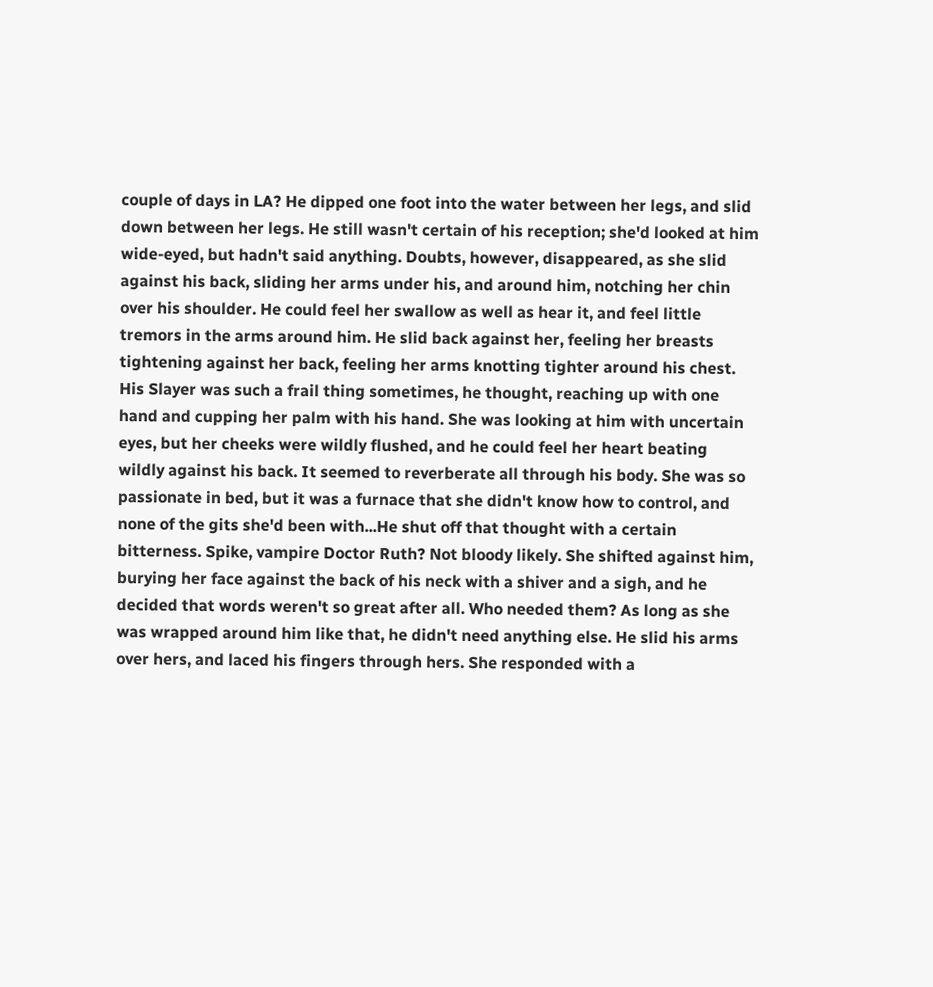couple of days in LA? He dipped one foot into the water between her legs, and slid down between her legs. He still wasn't certain of his reception; she'd looked at him wide-eyed, but hadn't said anything. Doubts, however, disappeared, as she slid against his back, sliding her arms under his, and around him, notching her chin over his shoulder. He could feel her swallow as well as hear it, and feel little tremors in the arms around him. He slid back against her, feeling her breasts tightening against her back, feeling her arms knotting tighter around his chest. His Slayer was such a frail thing sometimes, he thought, reaching up with one hand and cupping her palm with his hand. She was looking at him with uncertain eyes, but her cheeks were wildly flushed, and he could feel her heart beating wildly against his back. It seemed to reverberate all through his body. She was so passionate in bed, but it was a furnace that she didn't know how to control, and none of the gits she'd been with...He shut off that thought with a certain bitterness. Spike, vampire Doctor Ruth? Not bloody likely. She shifted against him, burying her face against the back of his neck with a shiver and a sigh, and he decided that words weren't so great after all. Who needed them? As long as she was wrapped around him like that, he didn't need anything else. He slid his arms over hers, and laced his fingers through hers. She responded with a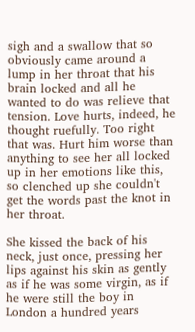sigh and a swallow that so obviously came around a lump in her throat that his brain locked and all he wanted to do was relieve that tension. Love hurts, indeed, he thought ruefully. Too right that was. Hurt him worse than anything to see her all locked up in her emotions like this, so clenched up she couldn't get the words past the knot in her throat.

She kissed the back of his neck, just once, pressing her lips against his skin as gently as if he was some virgin, as if he were still the boy in London a hundred years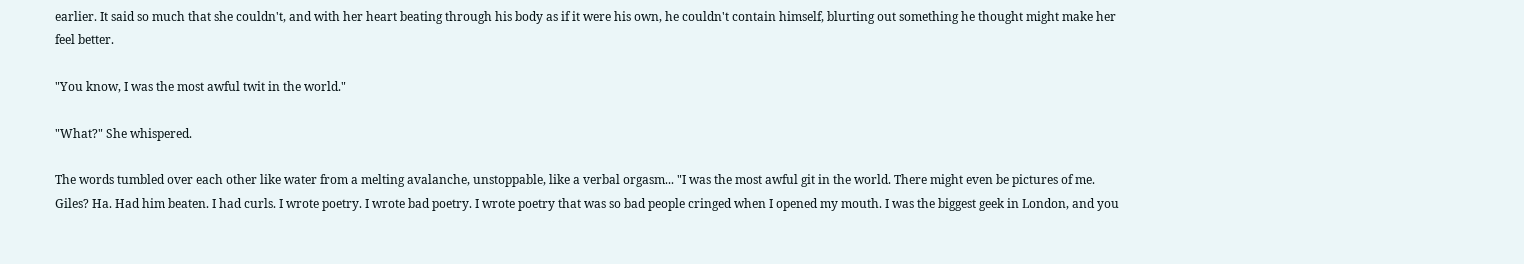earlier. It said so much that she couldn't, and with her heart beating through his body as if it were his own, he couldn't contain himself, blurting out something he thought might make her feel better.

"You know, I was the most awful twit in the world."

"What?" She whispered.

The words tumbled over each other like water from a melting avalanche, unstoppable, like a verbal orgasm... "I was the most awful git in the world. There might even be pictures of me. Giles? Ha. Had him beaten. I had curls. I wrote poetry. I wrote bad poetry. I wrote poetry that was so bad people cringed when I opened my mouth. I was the biggest geek in London, and you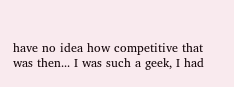have no idea how competitive that was then... I was such a geek, I had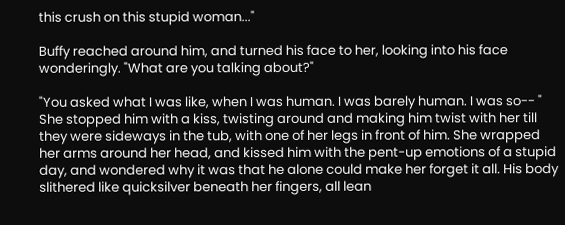this crush on this stupid woman..."

Buffy reached around him, and turned his face to her, looking into his face wonderingly. "What are you talking about?"

"You asked what I was like, when I was human. I was barely human. I was so-- " She stopped him with a kiss, twisting around and making him twist with her till they were sideways in the tub, with one of her legs in front of him. She wrapped her arms around her head, and kissed him with the pent-up emotions of a stupid day, and wondered why it was that he alone could make her forget it all. His body slithered like quicksilver beneath her fingers, all lean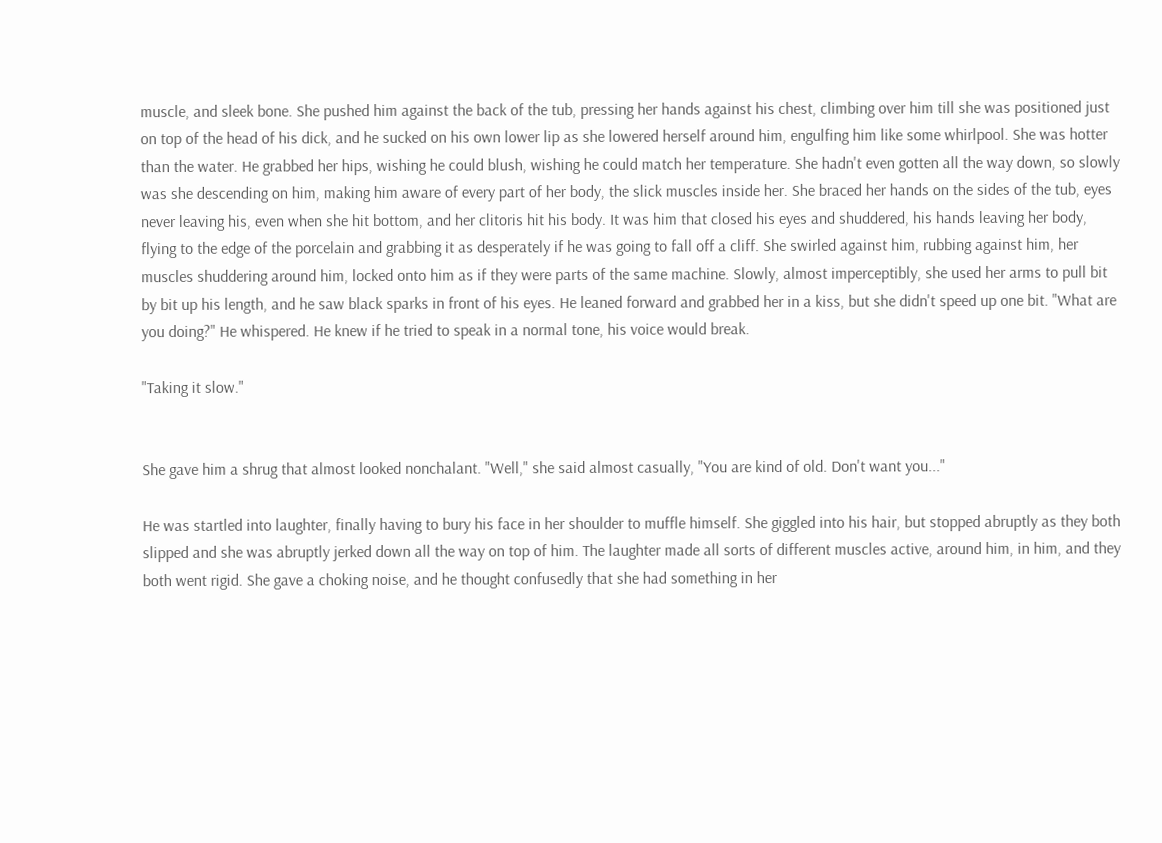muscle, and sleek bone. She pushed him against the back of the tub, pressing her hands against his chest, climbing over him till she was positioned just on top of the head of his dick, and he sucked on his own lower lip as she lowered herself around him, engulfing him like some whirlpool. She was hotter than the water. He grabbed her hips, wishing he could blush, wishing he could match her temperature. She hadn't even gotten all the way down, so slowly was she descending on him, making him aware of every part of her body, the slick muscles inside her. She braced her hands on the sides of the tub, eyes never leaving his, even when she hit bottom, and her clitoris hit his body. It was him that closed his eyes and shuddered, his hands leaving her body, flying to the edge of the porcelain and grabbing it as desperately if he was going to fall off a cliff. She swirled against him, rubbing against him, her muscles shuddering around him, locked onto him as if they were parts of the same machine. Slowly, almost imperceptibly, she used her arms to pull bit by bit up his length, and he saw black sparks in front of his eyes. He leaned forward and grabbed her in a kiss, but she didn't speed up one bit. "What are you doing?" He whispered. He knew if he tried to speak in a normal tone, his voice would break.

"Taking it slow."


She gave him a shrug that almost looked nonchalant. "Well," she said almost casually, "You are kind of old. Don't want you..."

He was startled into laughter, finally having to bury his face in her shoulder to muffle himself. She giggled into his hair, but stopped abruptly as they both slipped and she was abruptly jerked down all the way on top of him. The laughter made all sorts of different muscles active, around him, in him, and they both went rigid. She gave a choking noise, and he thought confusedly that she had something in her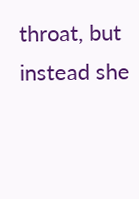throat, but instead she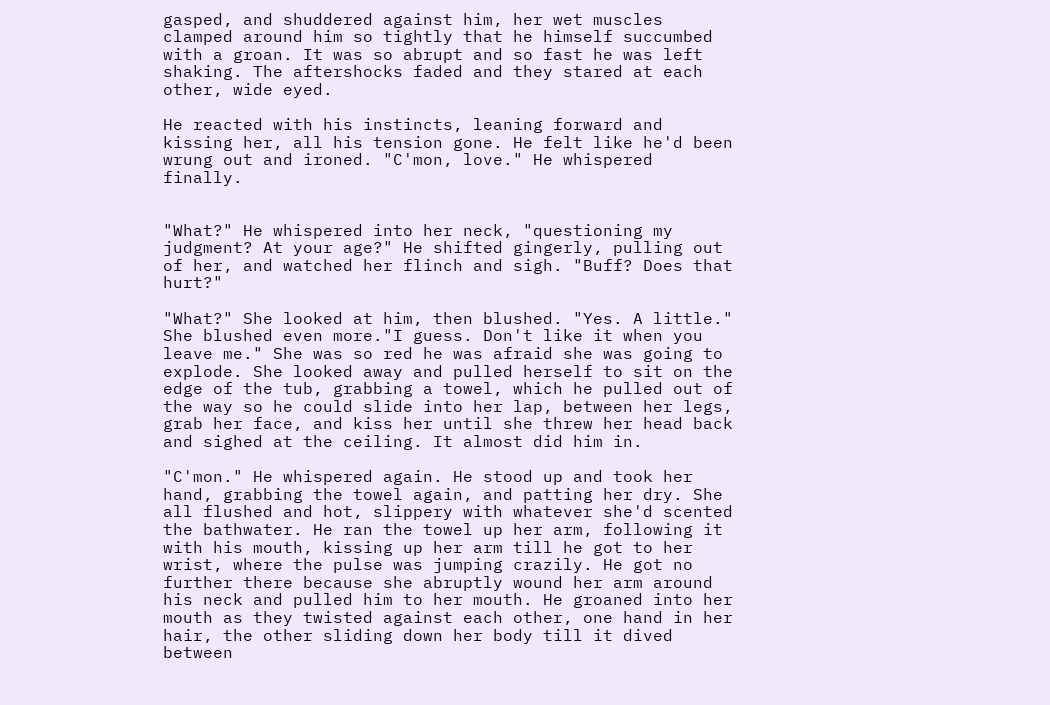gasped, and shuddered against him, her wet muscles clamped around him so tightly that he himself succumbed with a groan. It was so abrupt and so fast he was left shaking. The aftershocks faded and they stared at each other, wide eyed.

He reacted with his instincts, leaning forward and kissing her, all his tension gone. He felt like he'd been wrung out and ironed. "C'mon, love." He whispered finally.


"What?" He whispered into her neck, "questioning my judgment? At your age?" He shifted gingerly, pulling out of her, and watched her flinch and sigh. "Buff? Does that hurt?"

"What?" She looked at him, then blushed. "Yes. A little." She blushed even more."I guess. Don't like it when you leave me." She was so red he was afraid she was going to explode. She looked away and pulled herself to sit on the edge of the tub, grabbing a towel, which he pulled out of the way so he could slide into her lap, between her legs, grab her face, and kiss her until she threw her head back and sighed at the ceiling. It almost did him in.

"C'mon." He whispered again. He stood up and took her hand, grabbing the towel again, and patting her dry. She all flushed and hot, slippery with whatever she'd scented the bathwater. He ran the towel up her arm, following it with his mouth, kissing up her arm till he got to her wrist, where the pulse was jumping crazily. He got no further there because she abruptly wound her arm around his neck and pulled him to her mouth. He groaned into her mouth as they twisted against each other, one hand in her hair, the other sliding down her body till it dived between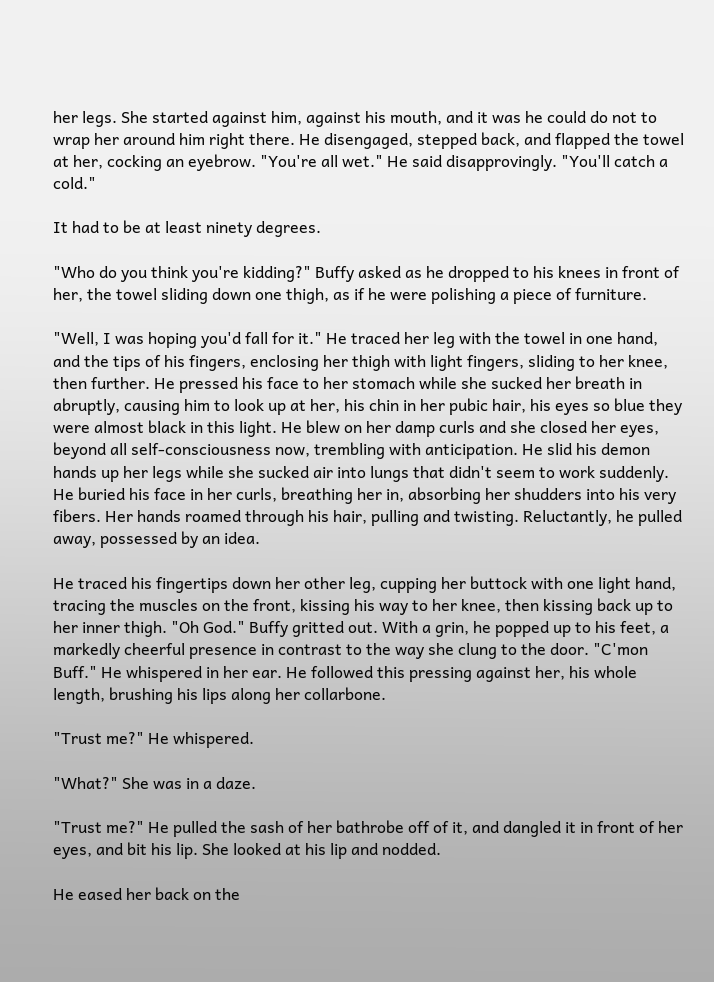her legs. She started against him, against his mouth, and it was he could do not to wrap her around him right there. He disengaged, stepped back, and flapped the towel at her, cocking an eyebrow. "You're all wet." He said disapprovingly. "You'll catch a cold."

It had to be at least ninety degrees.

"Who do you think you're kidding?" Buffy asked as he dropped to his knees in front of her, the towel sliding down one thigh, as if he were polishing a piece of furniture.

"Well, I was hoping you'd fall for it." He traced her leg with the towel in one hand, and the tips of his fingers, enclosing her thigh with light fingers, sliding to her knee, then further. He pressed his face to her stomach while she sucked her breath in abruptly, causing him to look up at her, his chin in her pubic hair, his eyes so blue they were almost black in this light. He blew on her damp curls and she closed her eyes, beyond all self-consciousness now, trembling with anticipation. He slid his demon hands up her legs while she sucked air into lungs that didn't seem to work suddenly. He buried his face in her curls, breathing her in, absorbing her shudders into his very fibers. Her hands roamed through his hair, pulling and twisting. Reluctantly, he pulled away, possessed by an idea.

He traced his fingertips down her other leg, cupping her buttock with one light hand, tracing the muscles on the front, kissing his way to her knee, then kissing back up to her inner thigh. "Oh God." Buffy gritted out. With a grin, he popped up to his feet, a markedly cheerful presence in contrast to the way she clung to the door. "C'mon Buff." He whispered in her ear. He followed this pressing against her, his whole length, brushing his lips along her collarbone.

"Trust me?" He whispered.

"What?" She was in a daze.

"Trust me?" He pulled the sash of her bathrobe off of it, and dangled it in front of her eyes, and bit his lip. She looked at his lip and nodded.

He eased her back on the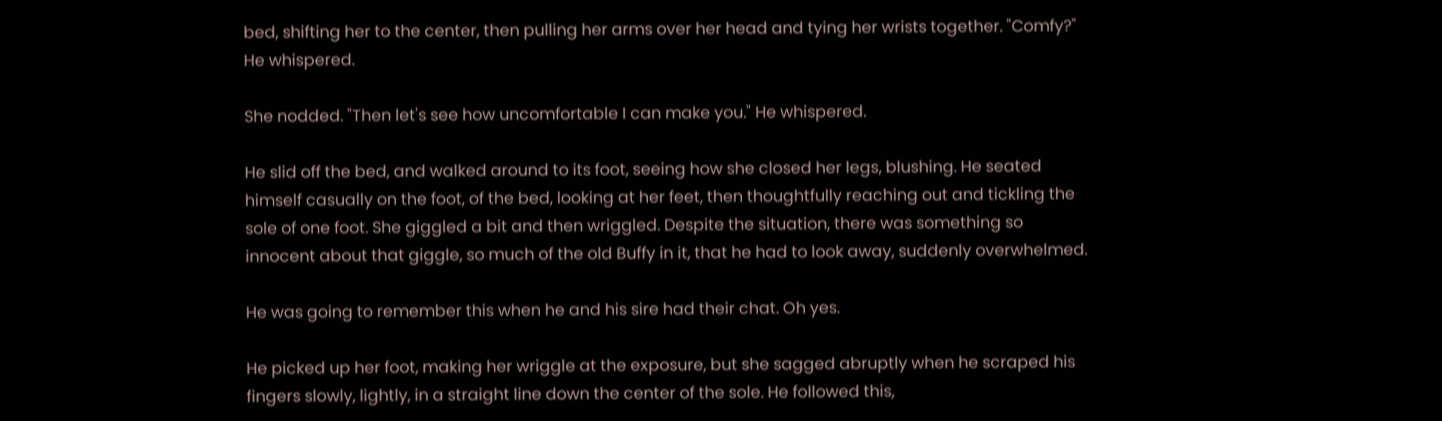bed, shifting her to the center, then pulling her arms over her head and tying her wrists together. "Comfy?" He whispered.

She nodded. "Then let's see how uncomfortable I can make you." He whispered.

He slid off the bed, and walked around to its foot, seeing how she closed her legs, blushing. He seated himself casually on the foot, of the bed, looking at her feet, then thoughtfully reaching out and tickling the sole of one foot. She giggled a bit and then wriggled. Despite the situation, there was something so innocent about that giggle, so much of the old Buffy in it, that he had to look away, suddenly overwhelmed.

He was going to remember this when he and his sire had their chat. Oh yes.

He picked up her foot, making her wriggle at the exposure, but she sagged abruptly when he scraped his fingers slowly, lightly, in a straight line down the center of the sole. He followed this,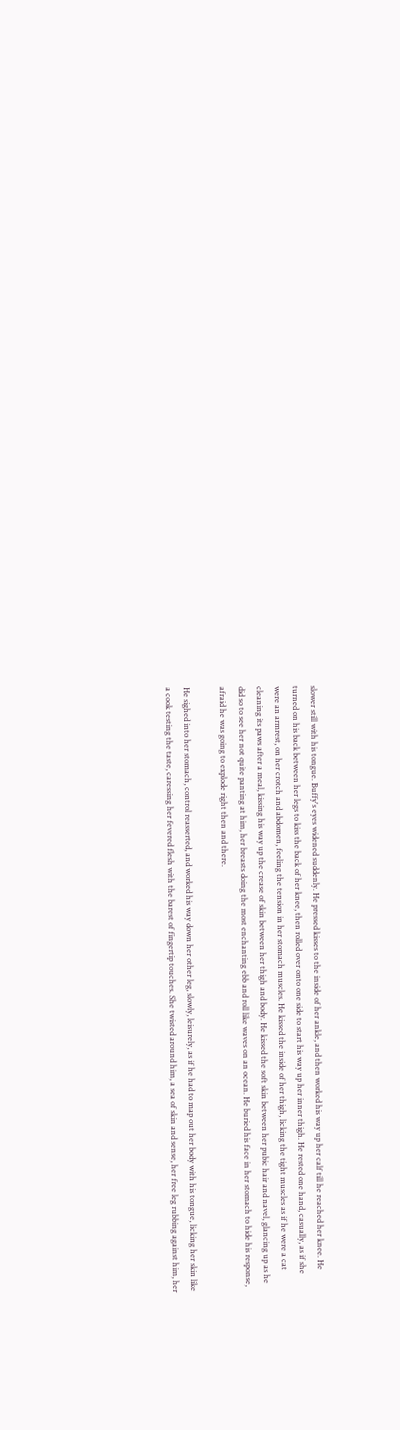slower still with his tongue. Buffy's eyes widened suddenly. He pressed kisses to the inside of her ankle, and then worked his way up her calf till he reached her knee. He turned on his back between her legs to kiss the back of her knee, then rolled over onto one side to start his way up her inner thigh. He rested one hand, casually, as if she were an armrest, on her crotch and abdomen, feeling the tension in her stomach muscles. He kissed the inside of her thigh, licking the tight muscles as if he were a cat cleaning its paws after a meal, kissing his way up the crease of skin between her thigh and body. He kissed the soft skin between her pubic hair and navel, glancing up as he did so to see her not quite panting at him, her breasts doing the most enchanting ebb and roll like waves on an ocean. He buried his face in her stomach to hide his response, afraid he was going to explode right then and there.

He sighed into her stomach, control reasserted, and worked his way down her other leg, slowly, leisurely, as if he had to map out her body with his tongue, licking her skin like a cook testing the taste, caressing her fevered flesh with the barest of fingertip touches. She twisted around him, a sea of skin and sense, her free leg rubbing against him, her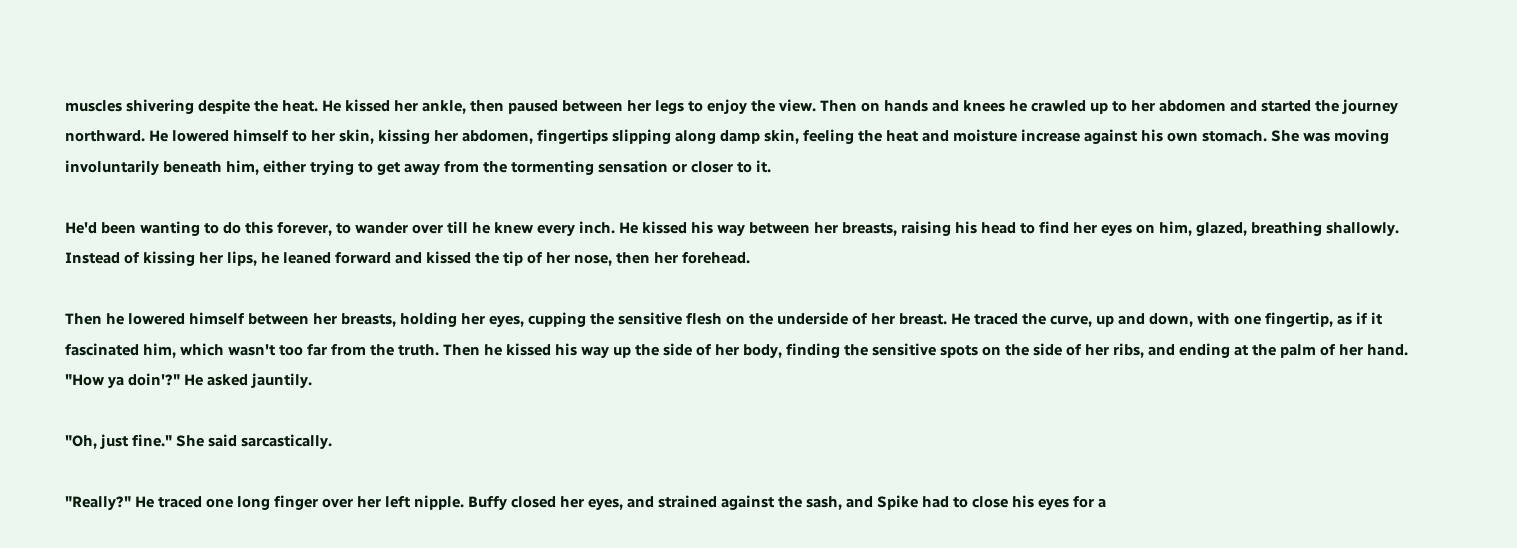muscles shivering despite the heat. He kissed her ankle, then paused between her legs to enjoy the view. Then on hands and knees he crawled up to her abdomen and started the journey northward. He lowered himself to her skin, kissing her abdomen, fingertips slipping along damp skin, feeling the heat and moisture increase against his own stomach. She was moving involuntarily beneath him, either trying to get away from the tormenting sensation or closer to it.

He'd been wanting to do this forever, to wander over till he knew every inch. He kissed his way between her breasts, raising his head to find her eyes on him, glazed, breathing shallowly. Instead of kissing her lips, he leaned forward and kissed the tip of her nose, then her forehead.

Then he lowered himself between her breasts, holding her eyes, cupping the sensitive flesh on the underside of her breast. He traced the curve, up and down, with one fingertip, as if it fascinated him, which wasn't too far from the truth. Then he kissed his way up the side of her body, finding the sensitive spots on the side of her ribs, and ending at the palm of her hand. "How ya doin'?" He asked jauntily.

"Oh, just fine." She said sarcastically.

"Really?" He traced one long finger over her left nipple. Buffy closed her eyes, and strained against the sash, and Spike had to close his eyes for a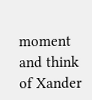moment and think of Xander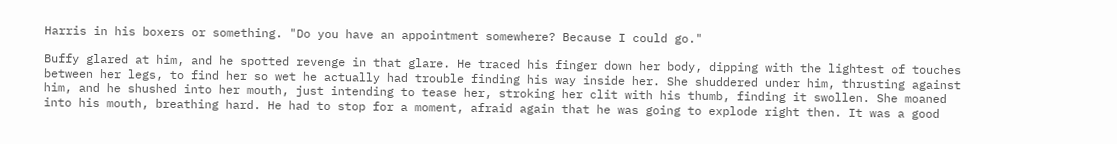Harris in his boxers or something. "Do you have an appointment somewhere? Because I could go."

Buffy glared at him, and he spotted revenge in that glare. He traced his finger down her body, dipping with the lightest of touches between her legs, to find her so wet he actually had trouble finding his way inside her. She shuddered under him, thrusting against him, and he shushed into her mouth, just intending to tease her, stroking her clit with his thumb, finding it swollen. She moaned into his mouth, breathing hard. He had to stop for a moment, afraid again that he was going to explode right then. It was a good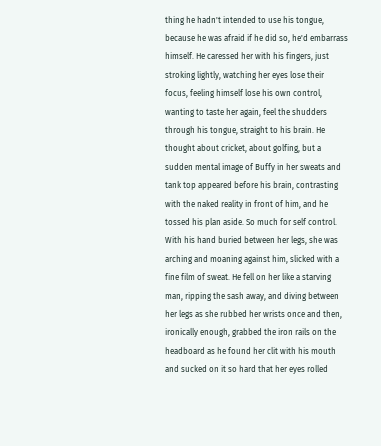thing he hadn't intended to use his tongue, because he was afraid if he did so, he'd embarrass himself. He caressed her with his fingers, just stroking lightly, watching her eyes lose their focus, feeling himself lose his own control, wanting to taste her again, feel the shudders through his tongue, straight to his brain. He thought about cricket, about golfing, but a sudden mental image of Buffy in her sweats and tank top appeared before his brain, contrasting with the naked reality in front of him, and he tossed his plan aside. So much for self control. With his hand buried between her legs, she was arching and moaning against him, slicked with a fine film of sweat. He fell on her like a starving man, ripping the sash away, and diving between her legs as she rubbed her wrists once and then, ironically enough, grabbed the iron rails on the headboard as he found her clit with his mouth and sucked on it so hard that her eyes rolled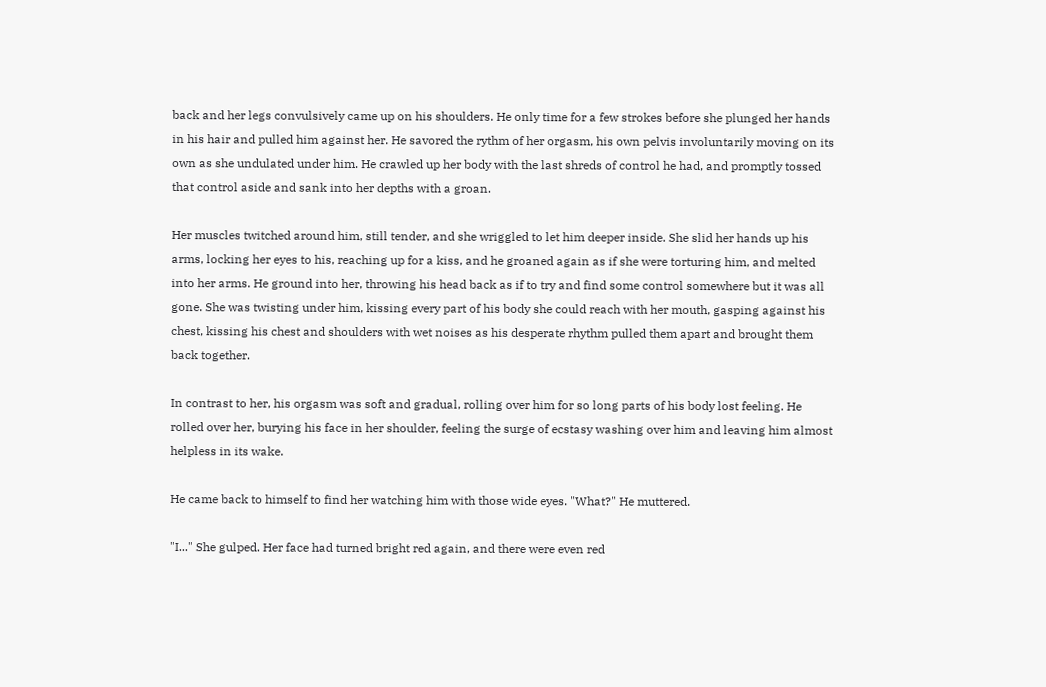back and her legs convulsively came up on his shoulders. He only time for a few strokes before she plunged her hands in his hair and pulled him against her. He savored the rythm of her orgasm, his own pelvis involuntarily moving on its own as she undulated under him. He crawled up her body with the last shreds of control he had, and promptly tossed that control aside and sank into her depths with a groan.

Her muscles twitched around him, still tender, and she wriggled to let him deeper inside. She slid her hands up his arms, locking her eyes to his, reaching up for a kiss, and he groaned again as if she were torturing him, and melted into her arms. He ground into her, throwing his head back as if to try and find some control somewhere but it was all gone. She was twisting under him, kissing every part of his body she could reach with her mouth, gasping against his chest, kissing his chest and shoulders with wet noises as his desperate rhythm pulled them apart and brought them back together.

In contrast to her, his orgasm was soft and gradual, rolling over him for so long parts of his body lost feeling. He rolled over her, burying his face in her shoulder, feeling the surge of ecstasy washing over him and leaving him almost helpless in its wake.

He came back to himself to find her watching him with those wide eyes. "What?" He muttered.

"I..." She gulped. Her face had turned bright red again, and there were even red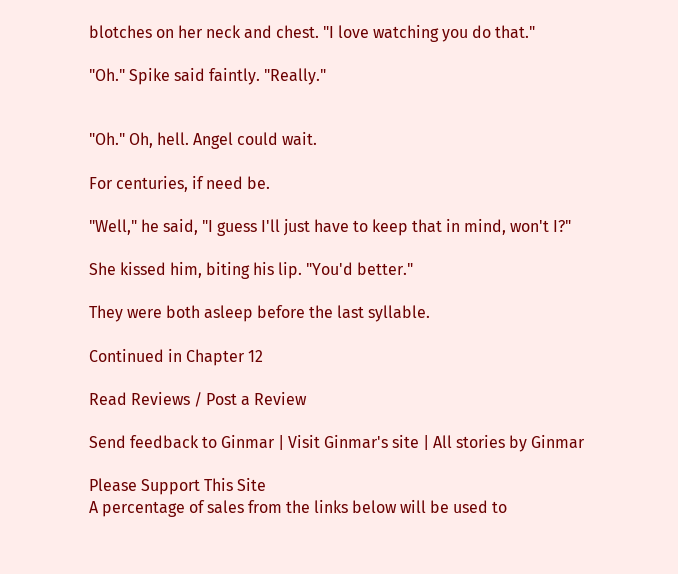blotches on her neck and chest. "I love watching you do that."

"Oh." Spike said faintly. "Really."


"Oh." Oh, hell. Angel could wait.

For centuries, if need be.

"Well," he said, "I guess I'll just have to keep that in mind, won't I?"

She kissed him, biting his lip. "You'd better."

They were both asleep before the last syllable.

Continued in Chapter 12

Read Reviews / Post a Review

Send feedback to Ginmar | Visit Ginmar's site | All stories by Ginmar

Please Support This Site
A percentage of sales from the links below will be used to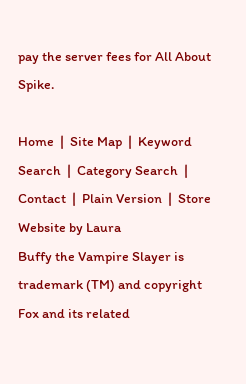pay the server fees for All About Spike.

Home  |  Site Map  |  Keyword Search  |  Category Search  |  Contact  |  Plain Version  |  Store
Website by Laura
Buffy the Vampire Slayer is trademark (TM) and copyright Fox and its related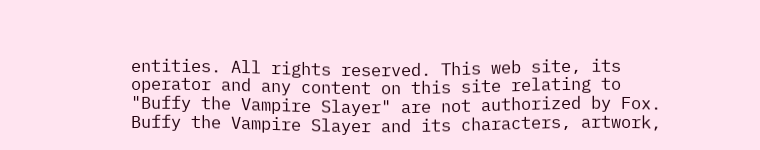entities. All rights reserved. This web site, its operator and any content on this site relating to "Buffy the Vampire Slayer" are not authorized by Fox. Buffy the Vampire Slayer and its characters, artwork,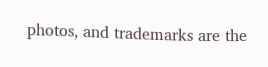photos, and trademarks are the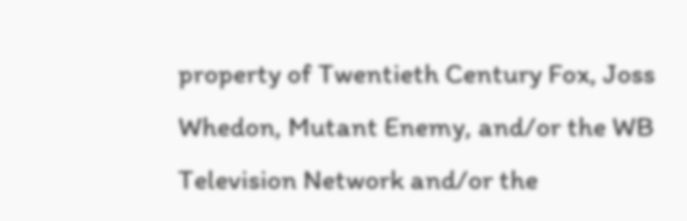property of Twentieth Century Fox, Joss Whedon, Mutant Enemy, and/or the WB Television Network and/or the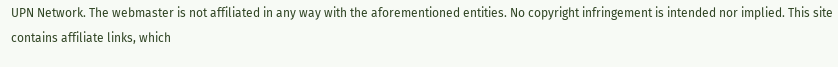UPN Network. The webmaster is not affiliated in any way with the aforementioned entities. No copyright infringement is intended nor implied. This site contains affiliate links, which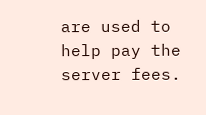are used to help pay the server fees.